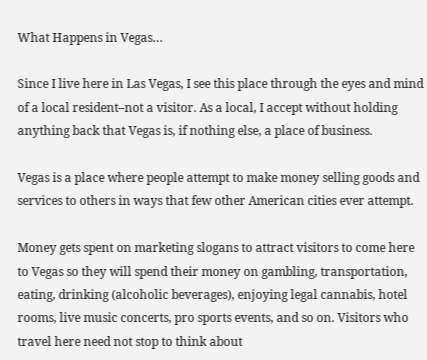What Happens in Vegas…

Since I live here in Las Vegas, I see this place through the eyes and mind of a local resident–not a visitor. As a local, I accept without holding anything back that Vegas is, if nothing else, a place of business.

Vegas is a place where people attempt to make money selling goods and services to others in ways that few other American cities ever attempt.

Money gets spent on marketing slogans to attract visitors to come here to Vegas so they will spend their money on gambling, transportation, eating, drinking (alcoholic beverages), enjoying legal cannabis, hotel rooms, live music concerts, pro sports events, and so on. Visitors who travel here need not stop to think about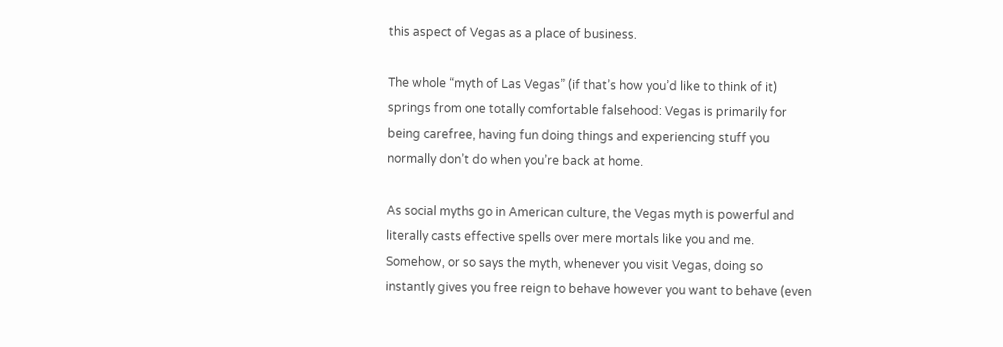this aspect of Vegas as a place of business.

The whole “myth of Las Vegas” (if that’s how you’d like to think of it) springs from one totally comfortable falsehood: Vegas is primarily for being carefree, having fun doing things and experiencing stuff you normally don’t do when you’re back at home.

As social myths go in American culture, the Vegas myth is powerful and literally casts effective spells over mere mortals like you and me. Somehow, or so says the myth, whenever you visit Vegas, doing so instantly gives you free reign to behave however you want to behave (even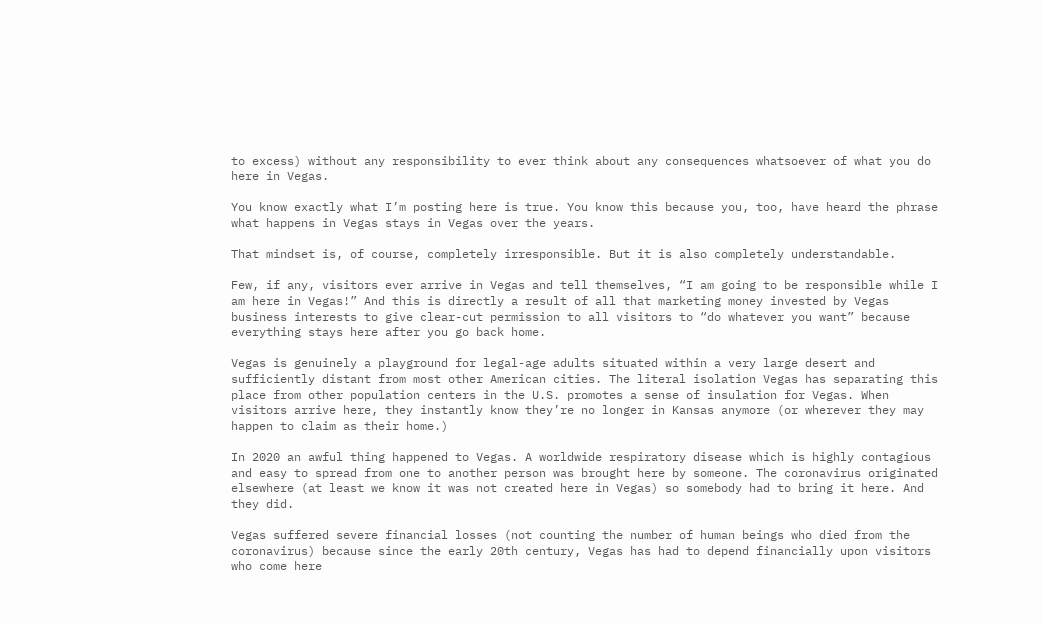to excess) without any responsibility to ever think about any consequences whatsoever of what you do here in Vegas.

You know exactly what I’m posting here is true. You know this because you, too, have heard the phrase what happens in Vegas stays in Vegas over the years.

That mindset is, of course, completely irresponsible. But it is also completely understandable.

Few, if any, visitors ever arrive in Vegas and tell themselves, “I am going to be responsible while I am here in Vegas!” And this is directly a result of all that marketing money invested by Vegas business interests to give clear-cut permission to all visitors to “do whatever you want” because everything stays here after you go back home.

Vegas is genuinely a playground for legal-age adults situated within a very large desert and sufficiently distant from most other American cities. The literal isolation Vegas has separating this place from other population centers in the U.S. promotes a sense of insulation for Vegas. When visitors arrive here, they instantly know they’re no longer in Kansas anymore (or wherever they may happen to claim as their home.)

In 2020 an awful thing happened to Vegas. A worldwide respiratory disease which is highly contagious and easy to spread from one to another person was brought here by someone. The coronavirus originated elsewhere (at least we know it was not created here in Vegas) so somebody had to bring it here. And they did.

Vegas suffered severe financial losses (not counting the number of human beings who died from the coronavirus) because since the early 20th century, Vegas has had to depend financially upon visitors who come here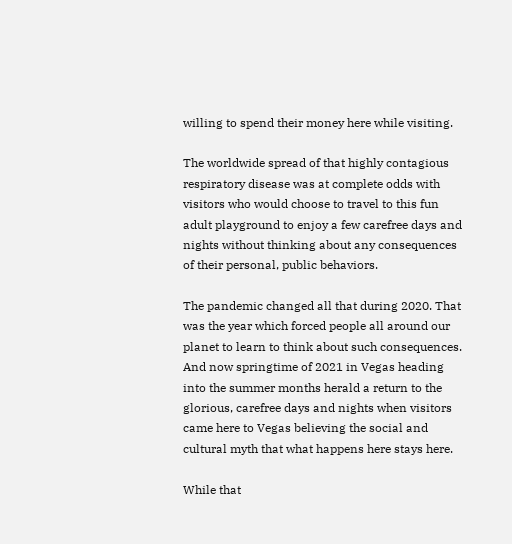willing to spend their money here while visiting.

The worldwide spread of that highly contagious respiratory disease was at complete odds with visitors who would choose to travel to this fun adult playground to enjoy a few carefree days and nights without thinking about any consequences of their personal, public behaviors.

The pandemic changed all that during 2020. That was the year which forced people all around our planet to learn to think about such consequences. And now springtime of 2021 in Vegas heading into the summer months herald a return to the glorious, carefree days and nights when visitors came here to Vegas believing the social and cultural myth that what happens here stays here.

While that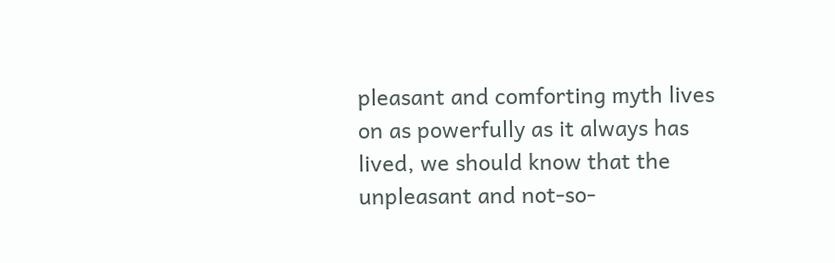pleasant and comforting myth lives on as powerfully as it always has lived, we should know that the unpleasant and not-so-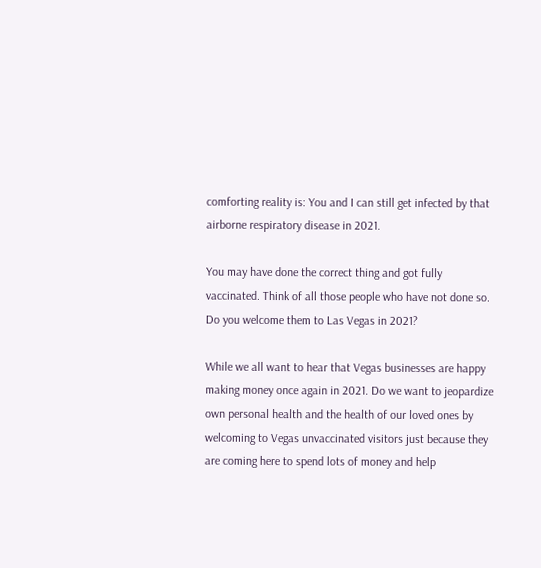comforting reality is: You and I can still get infected by that airborne respiratory disease in 2021.

You may have done the correct thing and got fully vaccinated. Think of all those people who have not done so. Do you welcome them to Las Vegas in 2021?

While we all want to hear that Vegas businesses are happy making money once again in 2021. Do we want to jeopardize own personal health and the health of our loved ones by welcoming to Vegas unvaccinated visitors just because they are coming here to spend lots of money and help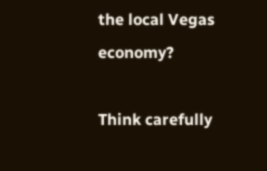the local Vegas economy?

Think carefully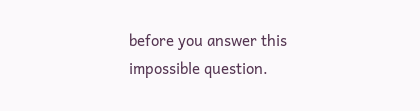before you answer this impossible question.